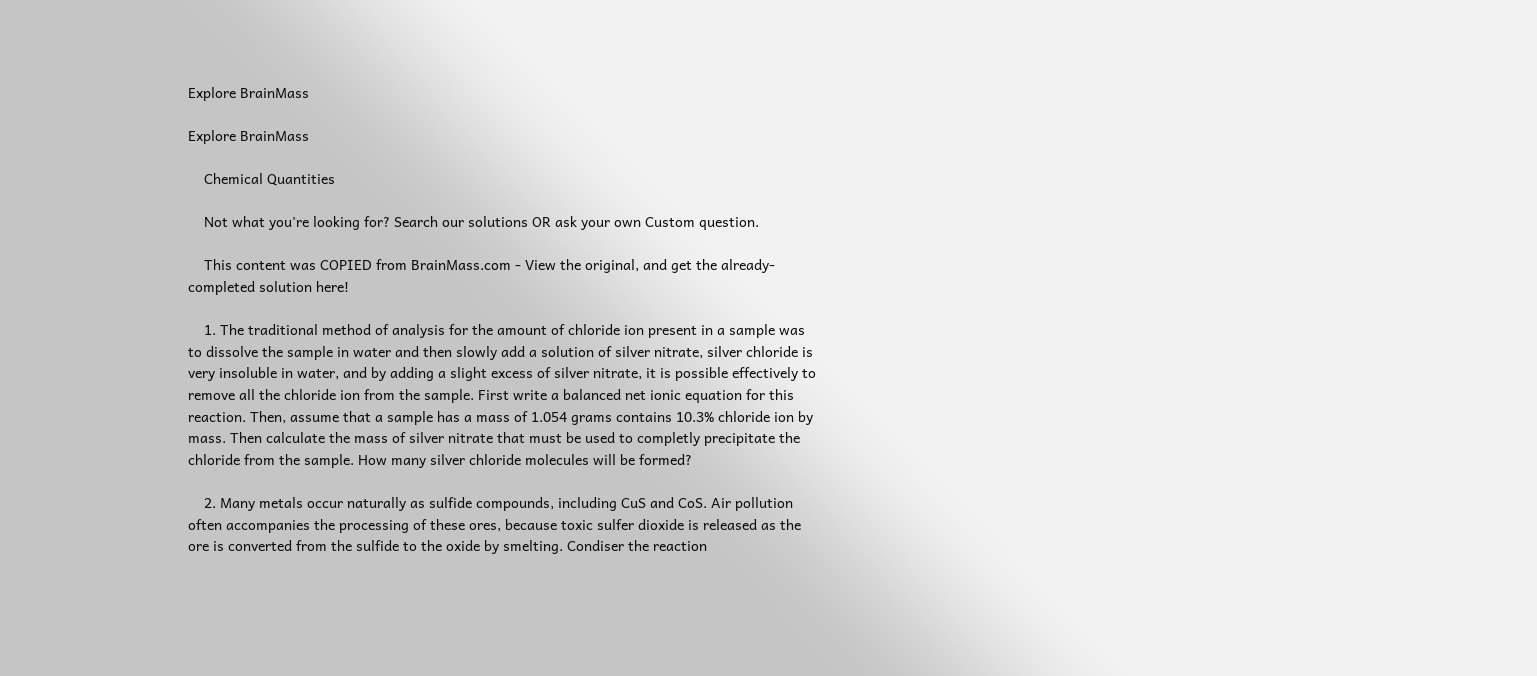Explore BrainMass

Explore BrainMass

    Chemical Quantities

    Not what you're looking for? Search our solutions OR ask your own Custom question.

    This content was COPIED from BrainMass.com - View the original, and get the already-completed solution here!

    1. The traditional method of analysis for the amount of chloride ion present in a sample was to dissolve the sample in water and then slowly add a solution of silver nitrate, silver chloride is very insoluble in water, and by adding a slight excess of silver nitrate, it is possible effectively to remove all the chloride ion from the sample. First write a balanced net ionic equation for this reaction. Then, assume that a sample has a mass of 1.054 grams contains 10.3% chloride ion by mass. Then calculate the mass of silver nitrate that must be used to completly precipitate the chloride from the sample. How many silver chloride molecules will be formed?

    2. Many metals occur naturally as sulfide compounds, including CuS and CoS. Air pollution often accompanies the processing of these ores, because toxic sulfer dioxide is released as the ore is converted from the sulfide to the oxide by smelting. Condiser the reaction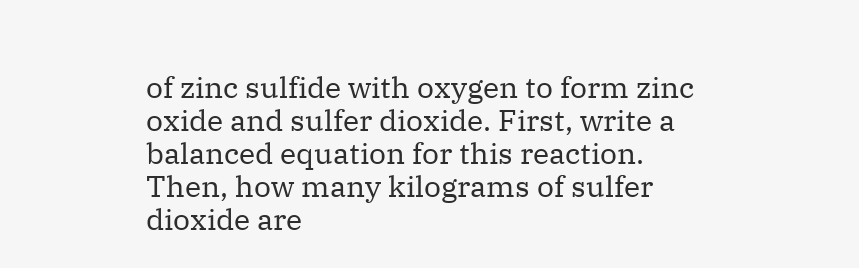of zinc sulfide with oxygen to form zinc oxide and sulfer dioxide. First, write a balanced equation for this reaction. Then, how many kilograms of sulfer dioxide are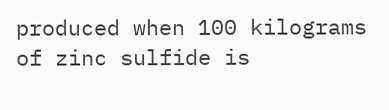produced when 100 kilograms of zinc sulfide is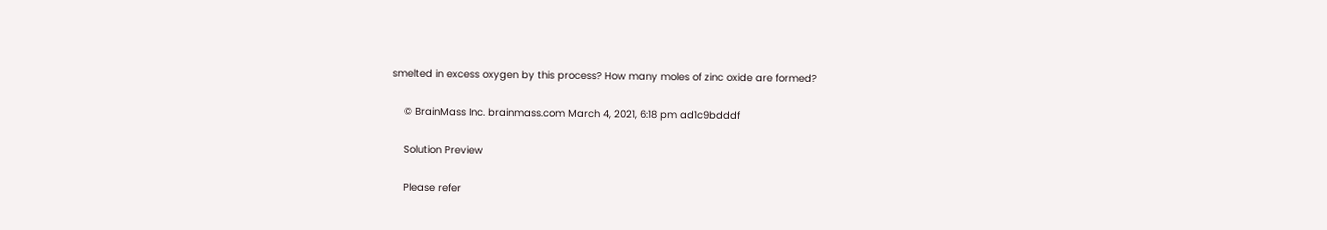smelted in excess oxygen by this process? How many moles of zinc oxide are formed?

    © BrainMass Inc. brainmass.com March 4, 2021, 6:18 pm ad1c9bdddf

    Solution Preview

    Please refer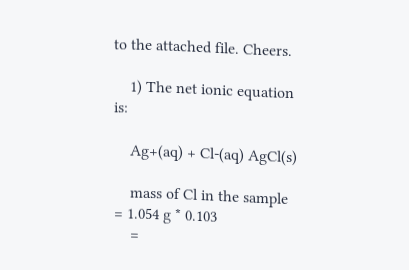to the attached file. Cheers.

    1) The net ionic equation is:

    Ag+(aq) + Cl-(aq) AgCl(s)

    mass of Cl in the sample = 1.054 g * 0.103
    =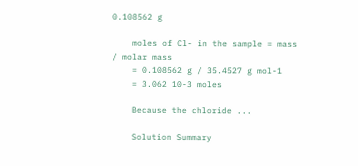0.108562 g

    moles of Cl- in the sample = mass / molar mass
    = 0.108562 g / 35.4527 g mol-1
    = 3.062 10-3 moles

    Because the chloride ...

    Solution Summary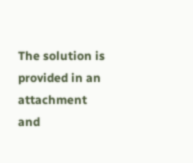The solution is provided in an attachment and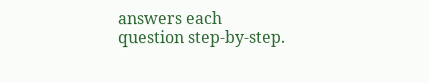answers each question step-by-step.